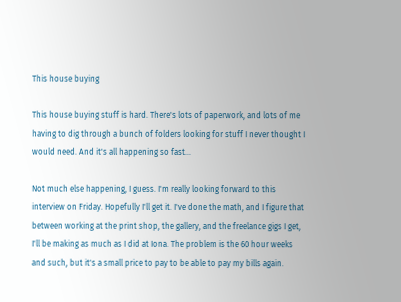This house buying

This house buying stuff is hard. There's lots of paperwork, and lots of me having to dig through a bunch of folders looking for stuff I never thought I would need. And it's all happening so fast...

Not much else happening, I guess. I'm really looking forward to this interview on Friday. Hopefully I'll get it. I've done the math, and I figure that between working at the print shop, the gallery, and the freelance gigs I get, I'll be making as much as I did at Iona. The problem is the 60 hour weeks and such, but it's a small price to pay to be able to pay my bills again.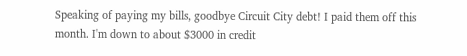Speaking of paying my bills, goodbye Circuit City debt! I paid them off this month. I'm down to about $3000 in credit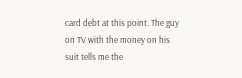card debt at this point. The guy on TV with the money on his suit tells me the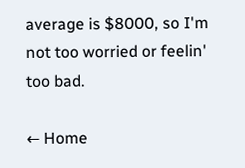average is $8000, so I'm not too worried or feelin' too bad.

← Home